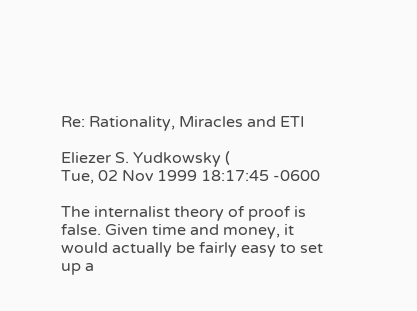Re: Rationality, Miracles and ETI

Eliezer S. Yudkowsky (
Tue, 02 Nov 1999 18:17:45 -0600

The internalist theory of proof is false. Given time and money, it would actually be fairly easy to set up a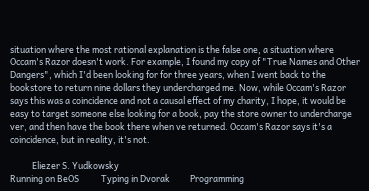situation where the most rational explanation is the false one, a situation where Occam's Razor doesn't work. For example, I found my copy of "True Names and Other Dangers", which I'd been looking for for three years, when I went back to the bookstore to return nine dollars they undercharged me. Now, while Occam's Razor says this was a coincidence and not a causal effect of my charity, I hope, it would be easy to target someone else looking for a book, pay the store owner to undercharge ver, and then have the book there when ve returned. Occam's Razor says it's a coincidence, but in reality, it's not.

           Eliezer S. Yudkowsky
Running on BeOS           Typing in Dvorak          Programming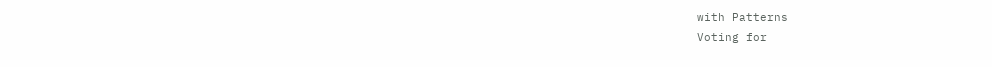with Patterns
Voting for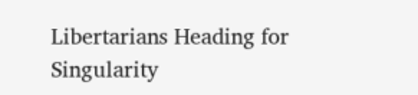Libertarians Heading for Singularity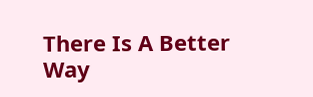There Is A Better Way